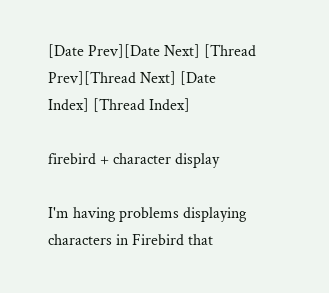[Date Prev][Date Next] [Thread Prev][Thread Next] [Date Index] [Thread Index]

firebird + character display

I'm having problems displaying characters in Firebird that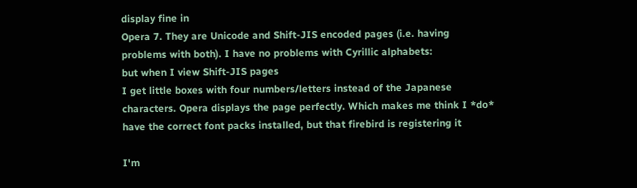display fine in
Opera 7. They are Unicode and Shift-JIS encoded pages (i.e. having
problems with both). I have no problems with Cyrillic alphabets:
but when I view Shift-JIS pages
I get little boxes with four numbers/letters instead of the Japanese
characters. Opera displays the page perfectly. Which makes me think I *do*
have the correct font packs installed, but that firebird is registering it

I'm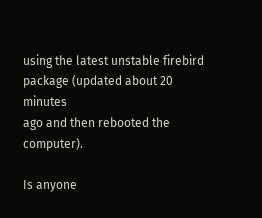using the latest unstable firebird package (updated about 20 minutes
ago and then rebooted the computer).

Is anyone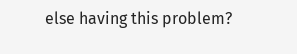else having this problem?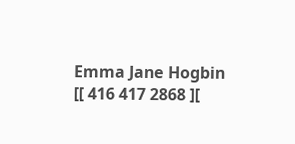Emma Jane Hogbin
[[ 416 417 2868 ][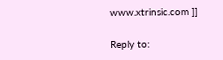www.xtrinsic.com ]]

Reply to: